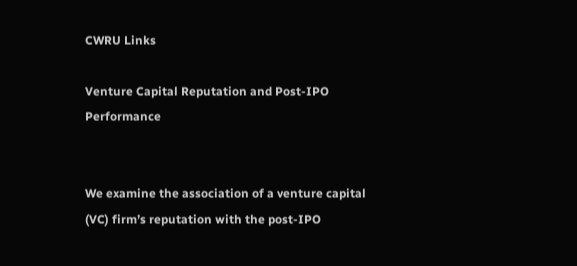CWRU Links

Venture Capital Reputation and Post-IPO Performance


We examine the association of a venture capital (VC) firm’s reputation with the post-IPO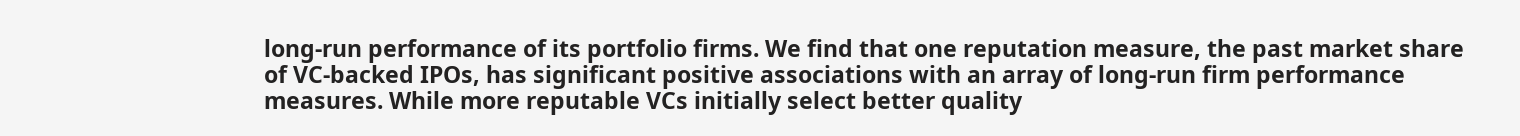long-run performance of its portfolio firms. We find that one reputation measure, the past market share of VC-backed IPOs, has significant positive associations with an array of long-run firm performance measures. While more reputable VCs initially select better quality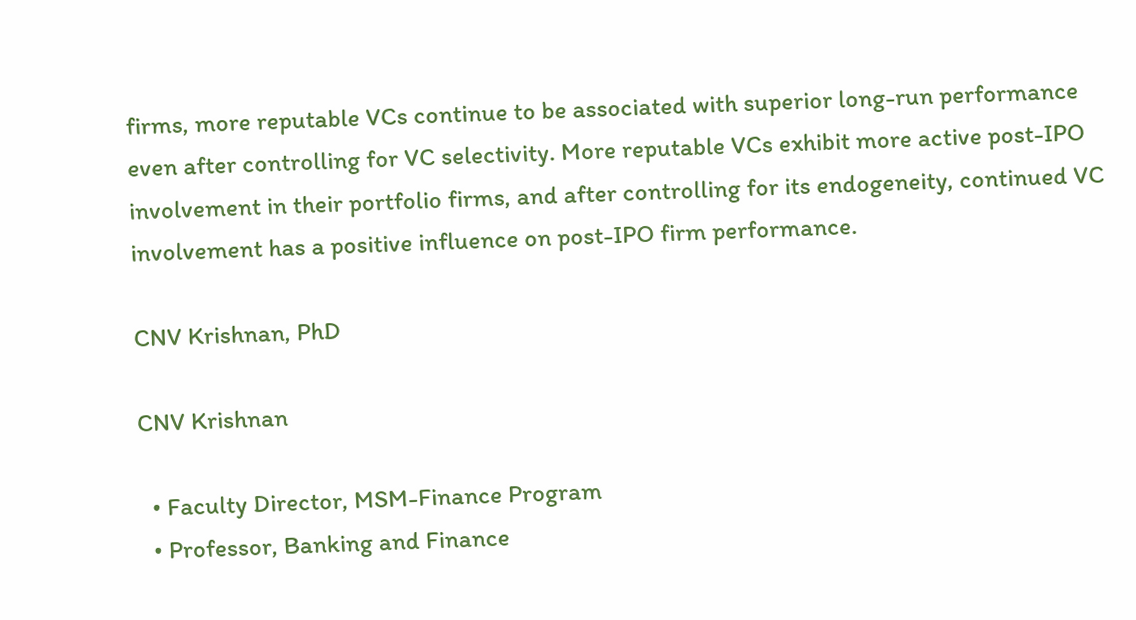firms, more reputable VCs continue to be associated with superior long-run performance even after controlling for VC selectivity. More reputable VCs exhibit more active post-IPO involvement in their portfolio firms, and after controlling for its endogeneity, continued VC involvement has a positive influence on post-IPO firm performance.

CNV Krishnan, PhD

CNV Krishnan

  • Faculty Director, MSM-Finance Program
  • Professor, Banking and Finance